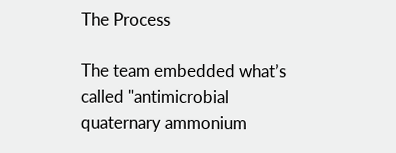The Process

The team embedded what’s called "antimicrobial quaternary ammonium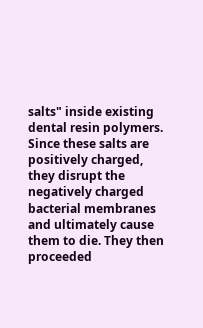salts" inside existing dental resin polymers. Since these salts are positively charged, they disrupt the negatively charged bacterial membranes and ultimately cause them to die. They then proceeded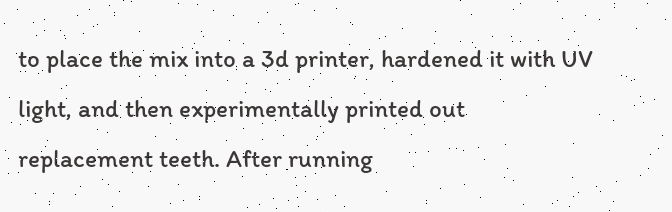to place the mix into a 3d printer, hardened it with UV light, and then experimentally printed out replacement teeth. After running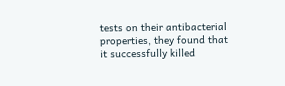tests on their antibacterial properties, they found that it successfully killed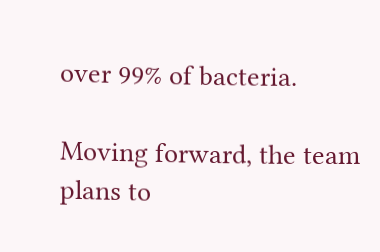over 99% of bacteria.

Moving forward, the team plans to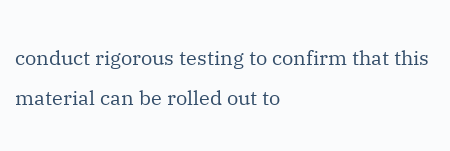conduct rigorous testing to confirm that this material can be rolled out to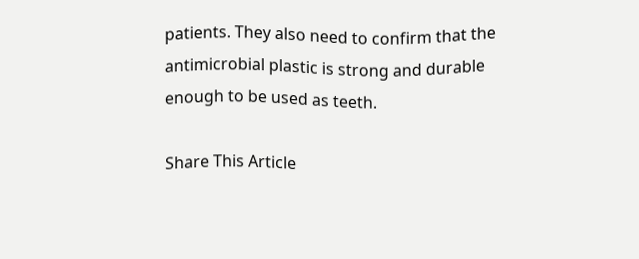patients. They also need to confirm that the antimicrobial plastic is strong and durable enough to be used as teeth.

Share This Article